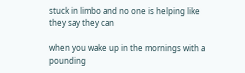stuck in limbo and no one is helping like they say they can

when you wake up in the mornings with a pounding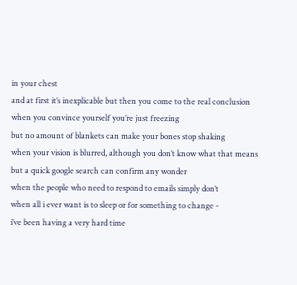in your chest
and at first it’s inexplicable but then you come to the real conclusion
when you convince yourself you’re just freezing
but no amount of blankets can make your bones stop shaking
when your vision is blurred, although you don’t know what that means
but a quick google search can confirm any wonder
when the people who need to respond to emails simply don’t
when all i ever want is to sleep or for something to change -
i’ve been having a very hard time